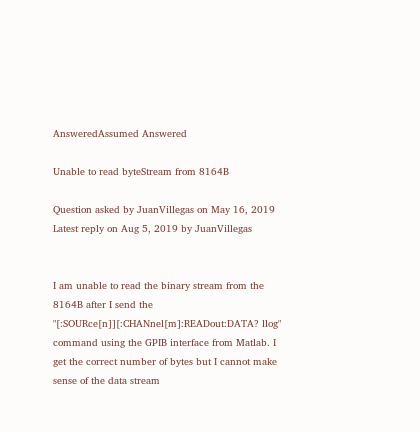AnsweredAssumed Answered

Unable to read byteStream from 8164B

Question asked by JuanVillegas on May 16, 2019
Latest reply on Aug 5, 2019 by JuanVillegas


I am unable to read the binary stream from the 8164B after I send the "[:SOURce[n]][:CHANnel[m]:READout:DATA? llog" command using the GPIB interface from Matlab. I get the correct number of bytes but I cannot make sense of the data stream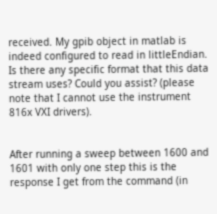received. My gpib object in matlab is indeed configured to read in littleEndian. Is there any specific format that this data stream uses? Could you assist? (please note that I cannot use the instrument 816x VXI drivers).


After running a sweep between 1600 and 1601 with only one step this is the response I get from the command (in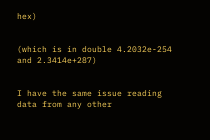hex)


(which is in double 4.2032e-254 and 2.3414e+287)


I have the same issue reading data from any other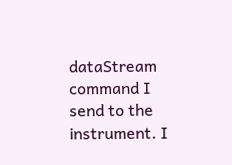dataStream command I send to the instrument. I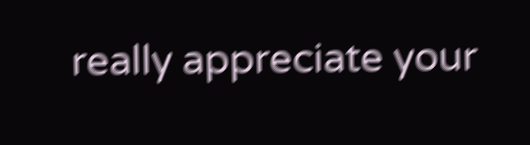really appreciate your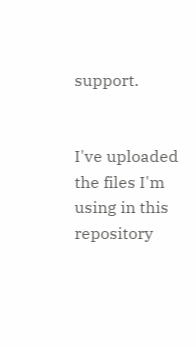support.


I've uploaded the files I'm using in this repository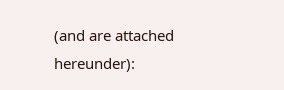(and are attached hereunder):